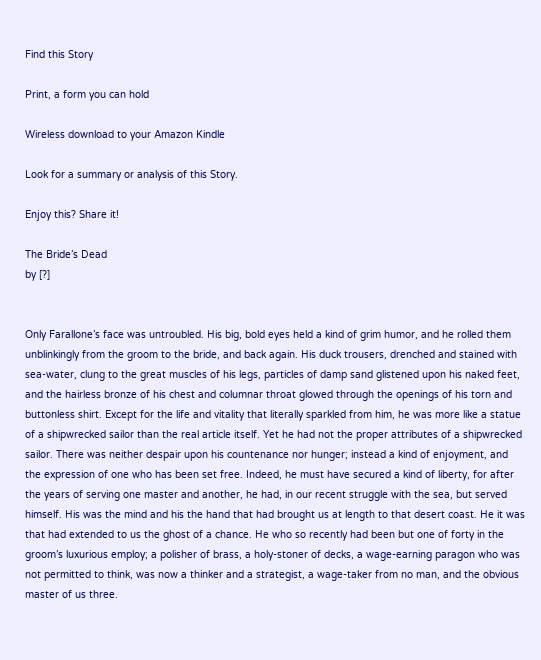Find this Story

Print, a form you can hold

Wireless download to your Amazon Kindle

Look for a summary or analysis of this Story.

Enjoy this? Share it!

The Bride’s Dead
by [?]


Only Farallone’s face was untroubled. His big, bold eyes held a kind of grim humor, and he rolled them unblinkingly from the groom to the bride, and back again. His duck trousers, drenched and stained with sea-water, clung to the great muscles of his legs, particles of damp sand glistened upon his naked feet, and the hairless bronze of his chest and columnar throat glowed through the openings of his torn and buttonless shirt. Except for the life and vitality that literally sparkled from him, he was more like a statue of a shipwrecked sailor than the real article itself. Yet he had not the proper attributes of a shipwrecked sailor. There was neither despair upon his countenance nor hunger; instead a kind of enjoyment, and the expression of one who has been set free. Indeed, he must have secured a kind of liberty, for after the years of serving one master and another, he had, in our recent struggle with the sea, but served himself. His was the mind and his the hand that had brought us at length to that desert coast. He it was that had extended to us the ghost of a chance. He who so recently had been but one of forty in the groom’s luxurious employ; a polisher of brass, a holy-stoner of decks, a wage-earning paragon who was not permitted to think, was now a thinker and a strategist, a wage-taker from no man, and the obvious master of us three.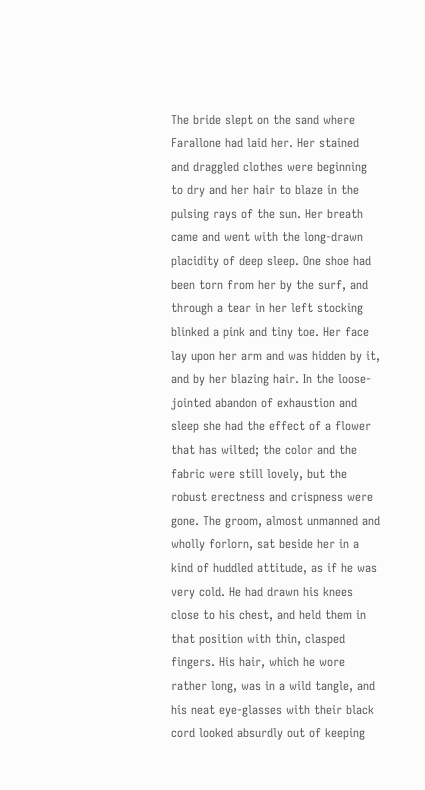The bride slept on the sand where Farallone had laid her. Her stained and draggled clothes were beginning to dry and her hair to blaze in the pulsing rays of the sun. Her breath came and went with the long-drawn placidity of deep sleep. One shoe had been torn from her by the surf, and through a tear in her left stocking blinked a pink and tiny toe. Her face lay upon her arm and was hidden by it, and by her blazing hair. In the loose-jointed abandon of exhaustion and sleep she had the effect of a flower that has wilted; the color and the fabric were still lovely, but the robust erectness and crispness were gone. The groom, almost unmanned and wholly forlorn, sat beside her in a kind of huddled attitude, as if he was very cold. He had drawn his knees close to his chest, and held them in that position with thin, clasped fingers. His hair, which he wore rather long, was in a wild tangle, and his neat eye-glasses with their black cord looked absurdly out of keeping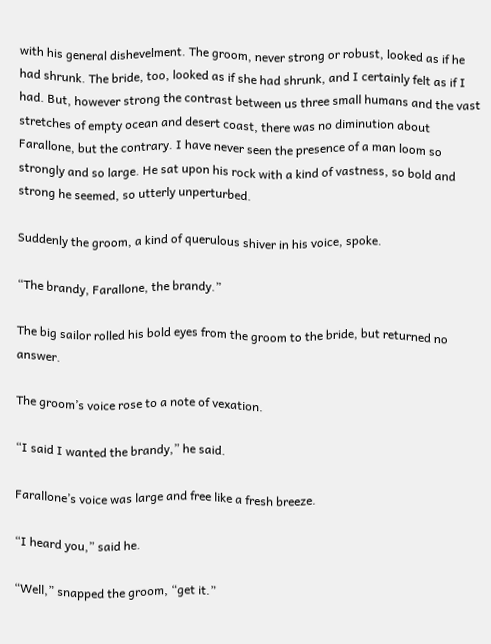with his general dishevelment. The groom, never strong or robust, looked as if he had shrunk. The bride, too, looked as if she had shrunk, and I certainly felt as if I had. But, however strong the contrast between us three small humans and the vast stretches of empty ocean and desert coast, there was no diminution about Farallone, but the contrary. I have never seen the presence of a man loom so strongly and so large. He sat upon his rock with a kind of vastness, so bold and strong he seemed, so utterly unperturbed.

Suddenly the groom, a kind of querulous shiver in his voice, spoke.

“The brandy, Farallone, the brandy.”

The big sailor rolled his bold eyes from the groom to the bride, but returned no answer.

The groom’s voice rose to a note of vexation.

“I said I wanted the brandy,” he said.

Farallone’s voice was large and free like a fresh breeze.

“I heard you,” said he.

“Well,” snapped the groom, “get it.”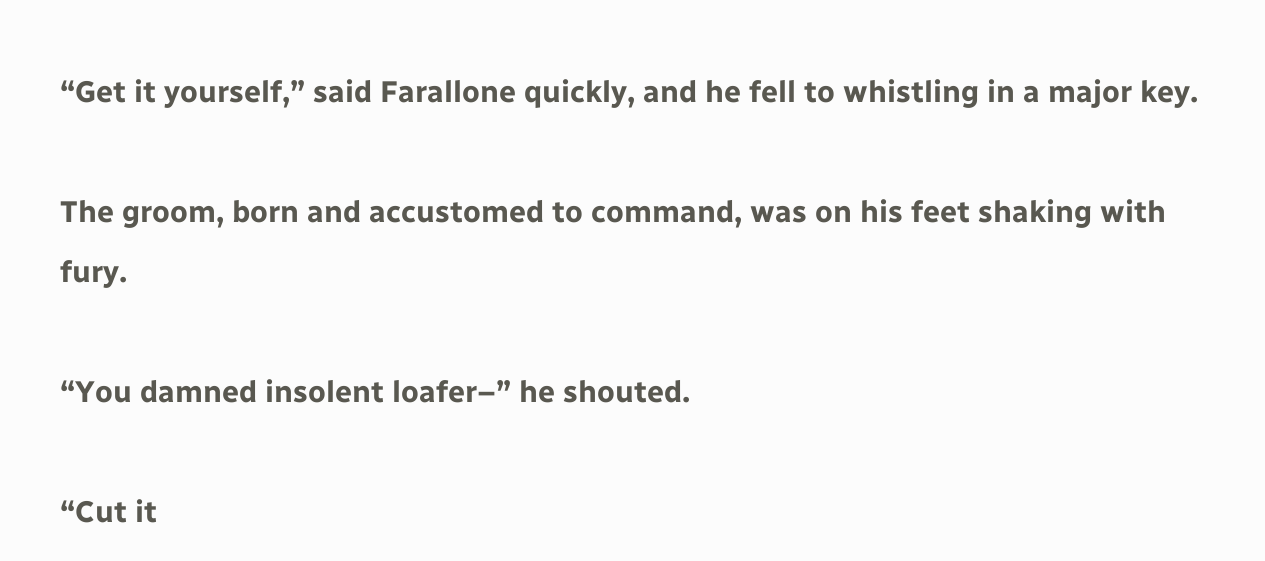“Get it yourself,” said Farallone quickly, and he fell to whistling in a major key.

The groom, born and accustomed to command, was on his feet shaking with fury.

“You damned insolent loafer–” he shouted.

“Cut it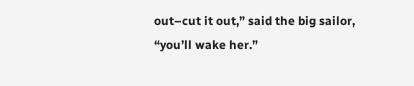out–cut it out,” said the big sailor, “you’ll wake her.”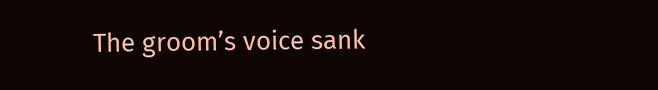The groom’s voice sank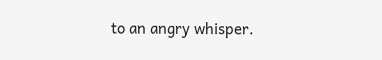to an angry whisper.